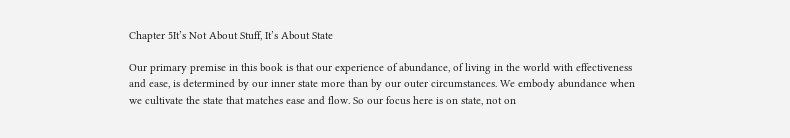Chapter 5It’s Not About Stuff, It’s About State

Our primary premise in this book is that our experience of abundance, of living in the world with effectiveness and ease, is determined by our inner state more than by our outer circumstances. We embody abundance when we cultivate the state that matches ease and flow. So our focus here is on state, not on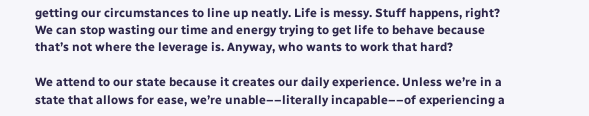getting our circumstances to line up neatly. Life is messy. Stuff happens, right? We can stop wasting our time and energy trying to get life to behave because that’s not where the leverage is. Anyway, who wants to work that hard?

We attend to our state because it creates our daily experience. Unless we’re in a state that allows for ease, we’re unable––literally incapable––of experiencing a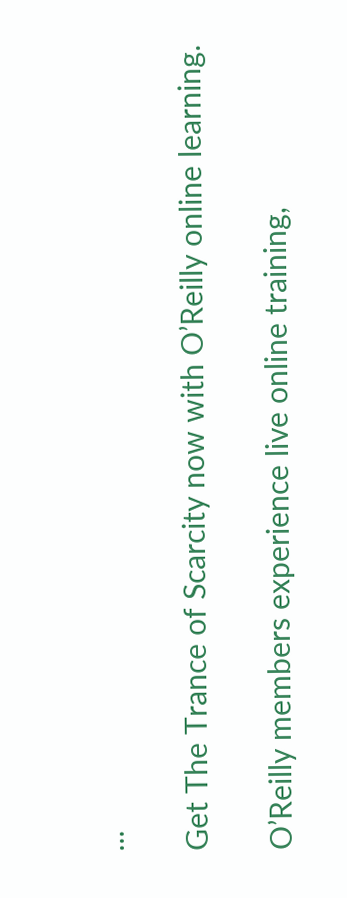...

Get The Trance of Scarcity now with O’Reilly online learning.

O’Reilly members experience live online training,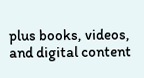plus books, videos, and digital content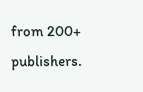from 200+ publishers.